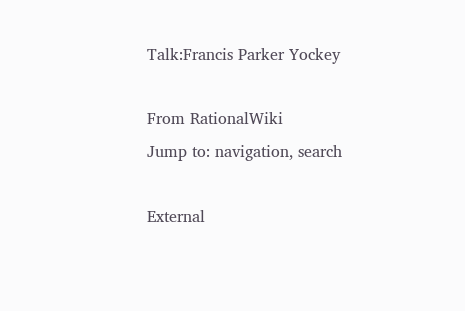Talk:Francis Parker Yockey

From RationalWiki
Jump to: navigation, search

External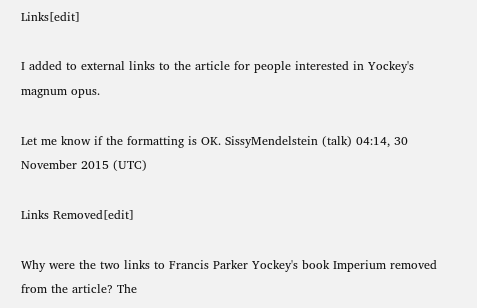Links[edit]

I added to external links to the article for people interested in Yockey's magnum opus.

Let me know if the formatting is OK. SissyMendelstein (talk) 04:14, 30 November 2015 (UTC)

Links Removed[edit]

Why were the two links to Francis Parker Yockey's book Imperium removed from the article? The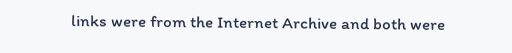links were from the Internet Archive and both were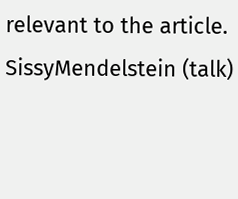relevant to the article. SissyMendelstein (talk)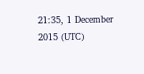21:35, 1 December 2015 (UTC)